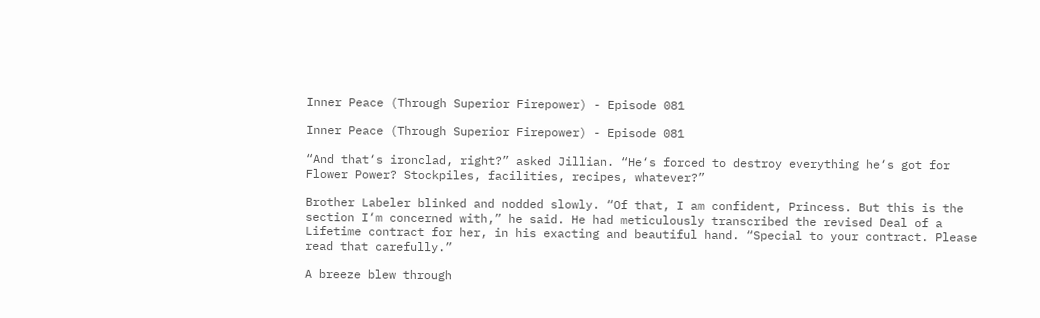Inner Peace (Through Superior Firepower) - Episode 081

Inner Peace (Through Superior Firepower) - Episode 081

“And that‘s ironclad, right?” asked Jillian. “He‘s forced to destroy everything he‘s got for Flower Power? Stockpiles, facilities, recipes, whatever?”

Brother Labeler blinked and nodded slowly. “Of that, I am confident, Princess. But this is the section I‘m concerned with,” he said. He had meticulously transcribed the revised Deal of a Lifetime contract for her, in his exacting and beautiful hand. “Special to your contract. Please read that carefully.”

A breeze blew through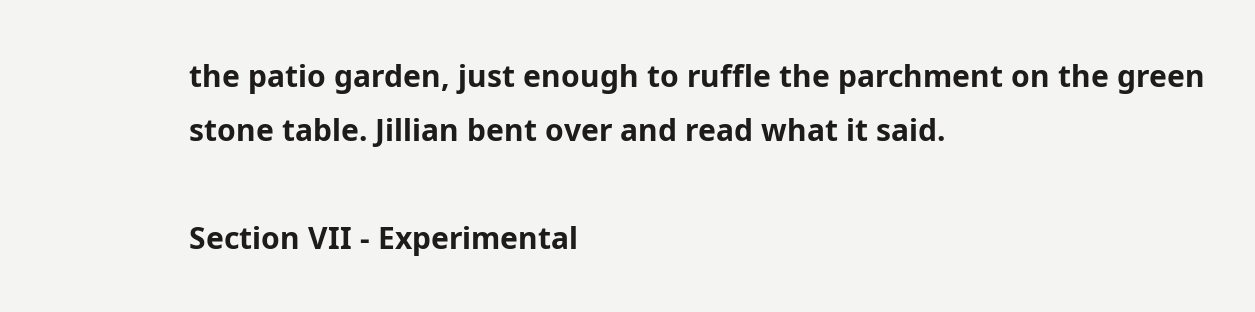the patio garden, just enough to ruffle the parchment on the green stone table. Jillian bent over and read what it said.

Section VII - Experimental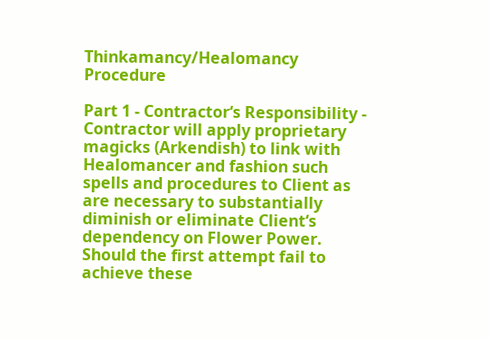Thinkamancy/Healomancy Procedure

Part 1 - Contractor‘s Responsibility - Contractor will apply proprietary magicks (Arkendish) to link with Healomancer and fashion such spells and procedures to Client as are necessary to substantially diminish or eliminate Client‘s dependency on Flower Power. Should the first attempt fail to achieve these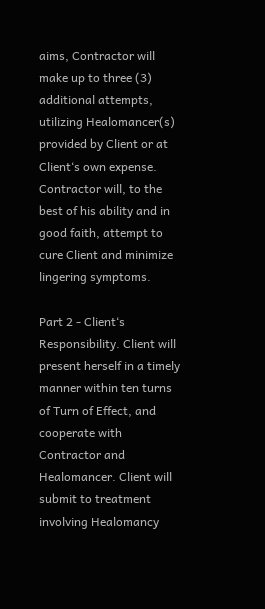aims, Contractor will make up to three (3) additional attempts, utilizing Healomancer(s) provided by Client or at Client‘s own expense. Contractor will, to the best of his ability and in good faith, attempt to cure Client and minimize lingering symptoms.

Part 2 - Client‘s Responsibility. Client will present herself in a timely manner within ten turns of Turn of Effect, and cooperate with Contractor and Healomancer. Client will submit to treatment involving Healomancy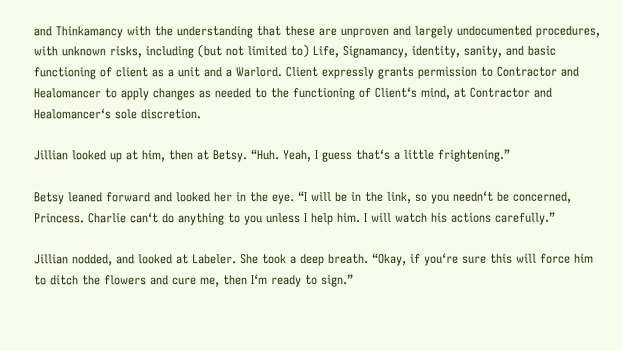and Thinkamancy with the understanding that these are unproven and largely undocumented procedures, with unknown risks, including (but not limited to) Life, Signamancy, identity, sanity, and basic functioning of client as a unit and a Warlord. Client expressly grants permission to Contractor and Healomancer to apply changes as needed to the functioning of Client‘s mind, at Contractor and Healomancer‘s sole discretion.

Jillian looked up at him, then at Betsy. “Huh. Yeah, I guess that‘s a little frightening.”

Betsy leaned forward and looked her in the eye. “I will be in the link, so you needn‘t be concerned, Princess. Charlie can‘t do anything to you unless I help him. I will watch his actions carefully.”

Jillian nodded, and looked at Labeler. She took a deep breath. “Okay, if you‘re sure this will force him to ditch the flowers and cure me, then I‘m ready to sign.”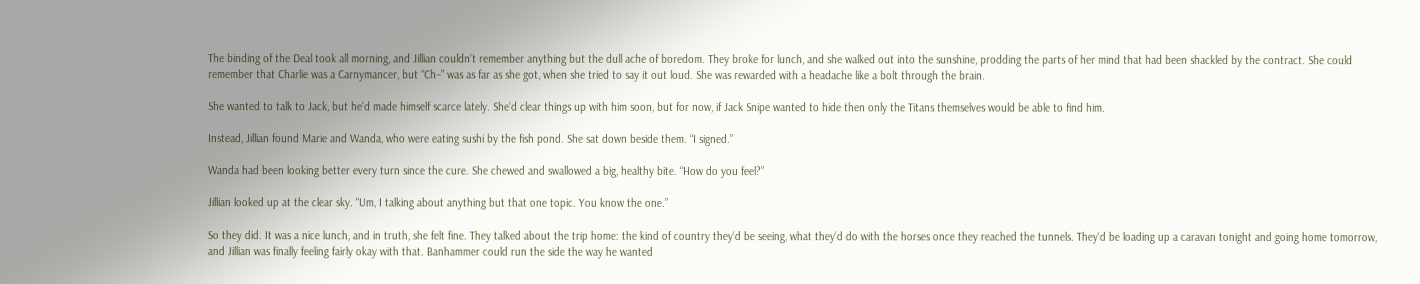The binding of the Deal took all morning, and Jillian couldn‘t remember anything but the dull ache of boredom. They broke for lunch, and she walked out into the sunshine, prodding the parts of her mind that had been shackled by the contract. She could remember that Charlie was a Carnymancer, but “Ch–” was as far as she got, when she tried to say it out loud. She was rewarded with a headache like a bolt through the brain.

She wanted to talk to Jack, but he‘d made himself scarce lately. She‘d clear things up with him soon, but for now, if Jack Snipe wanted to hide then only the Titans themselves would be able to find him.

Instead, Jillian found Marie and Wanda, who were eating sushi by the fish pond. She sat down beside them. “I signed.”

Wanda had been looking better every turn since the cure. She chewed and swallowed a big, healthy bite. “How do you feel?”

Jillian looked up at the clear sky. “Um, I talking about anything but that one topic. You know the one.”

So they did. It was a nice lunch, and in truth, she felt fine. They talked about the trip home: the kind of country they‘d be seeing, what they‘d do with the horses once they reached the tunnels. They‘d be loading up a caravan tonight and going home tomorrow, and Jillian was finally feeling fairly okay with that. Banhammer could run the side the way he wanted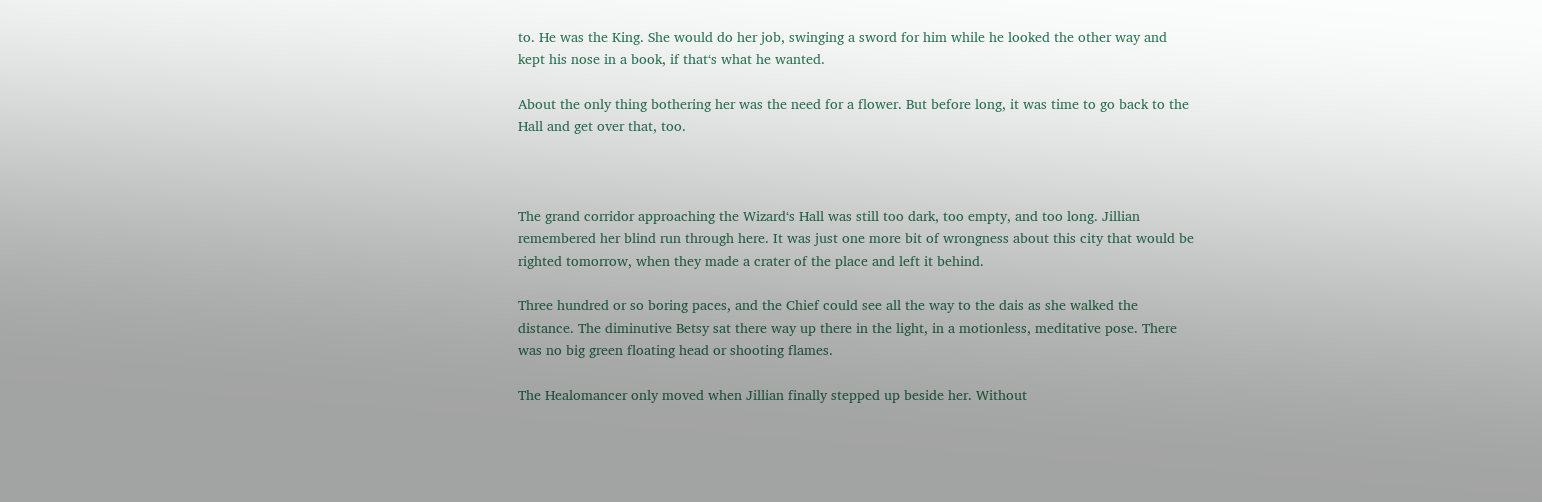to. He was the King. She would do her job, swinging a sword for him while he looked the other way and kept his nose in a book, if that‘s what he wanted.

About the only thing bothering her was the need for a flower. But before long, it was time to go back to the Hall and get over that, too.



The grand corridor approaching the Wizard‘s Hall was still too dark, too empty, and too long. Jillian remembered her blind run through here. It was just one more bit of wrongness about this city that would be righted tomorrow, when they made a crater of the place and left it behind.

Three hundred or so boring paces, and the Chief could see all the way to the dais as she walked the distance. The diminutive Betsy sat there way up there in the light, in a motionless, meditative pose. There was no big green floating head or shooting flames.

The Healomancer only moved when Jillian finally stepped up beside her. Without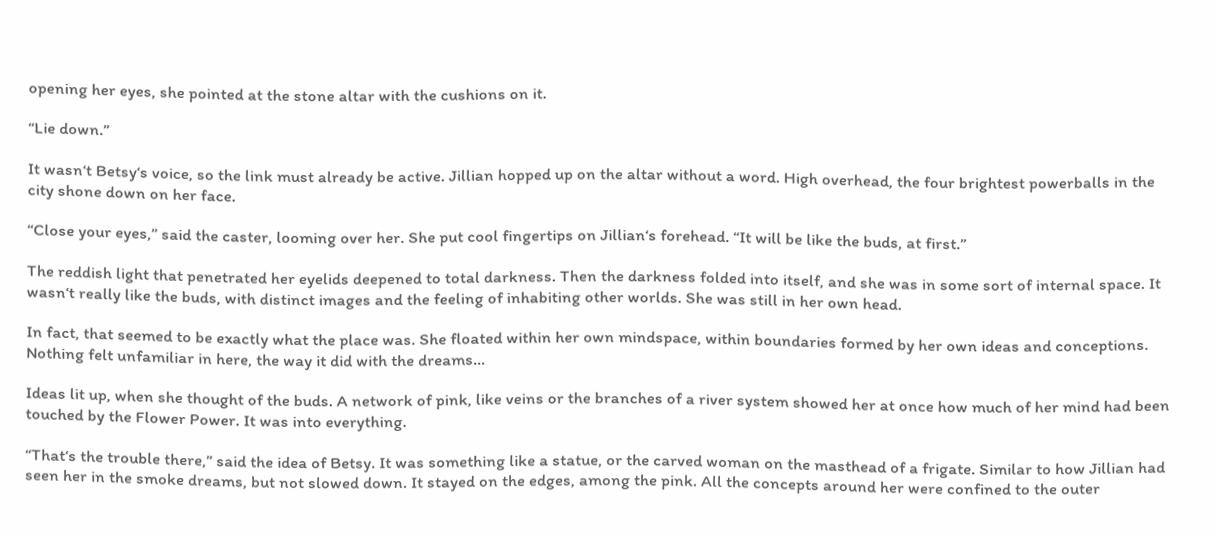opening her eyes, she pointed at the stone altar with the cushions on it.

“Lie down.”

It wasn‘t Betsy‘s voice, so the link must already be active. Jillian hopped up on the altar without a word. High overhead, the four brightest powerballs in the city shone down on her face.

“Close your eyes,” said the caster, looming over her. She put cool fingertips on Jillian‘s forehead. “It will be like the buds, at first.”

The reddish light that penetrated her eyelids deepened to total darkness. Then the darkness folded into itself, and she was in some sort of internal space. It wasn‘t really like the buds, with distinct images and the feeling of inhabiting other worlds. She was still in her own head.

In fact, that seemed to be exactly what the place was. She floated within her own mindspace, within boundaries formed by her own ideas and conceptions. Nothing felt unfamiliar in here, the way it did with the dreams...

Ideas lit up, when she thought of the buds. A network of pink, like veins or the branches of a river system showed her at once how much of her mind had been touched by the Flower Power. It was into everything.

“That‘s the trouble there,” said the idea of Betsy. It was something like a statue, or the carved woman on the masthead of a frigate. Similar to how Jillian had seen her in the smoke dreams, but not slowed down. It stayed on the edges, among the pink. All the concepts around her were confined to the outer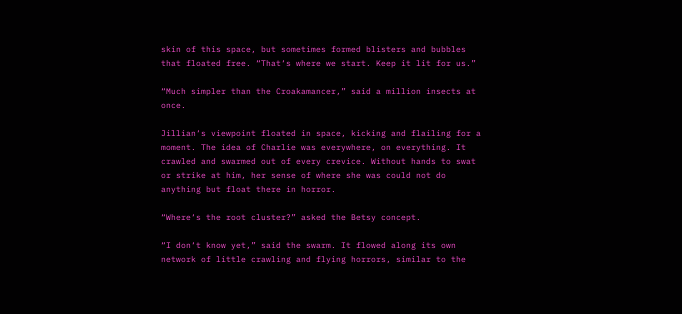skin of this space, but sometimes formed blisters and bubbles that floated free. “That‘s where we start. Keep it lit for us.”

“Much simpler than the Croakamancer,” said a million insects at once.

Jillian‘s viewpoint floated in space, kicking and flailing for a moment. The idea of Charlie was everywhere, on everything. It crawled and swarmed out of every crevice. Without hands to swat or strike at him, her sense of where she was could not do anything but float there in horror.

“Where‘s the root cluster?” asked the Betsy concept.

“I don‘t know yet,” said the swarm. It flowed along its own network of little crawling and flying horrors, similar to the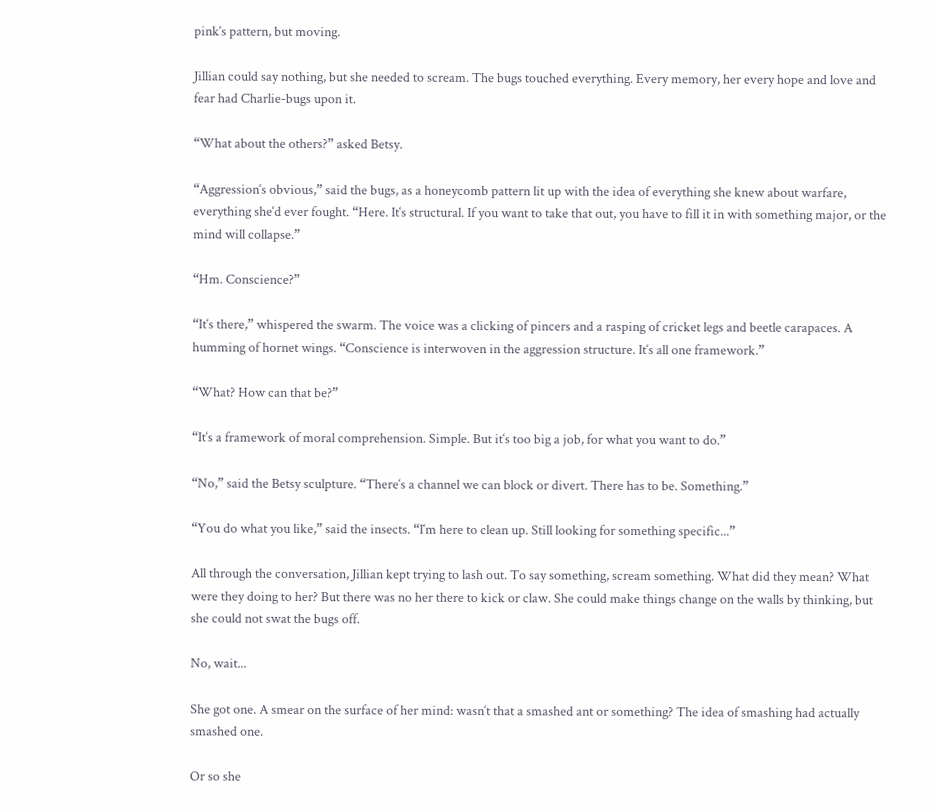pink‘s pattern, but moving.

Jillian could say nothing, but she needed to scream. The bugs touched everything. Every memory, her every hope and love and fear had Charlie-bugs upon it.

“What about the others?” asked Betsy.

“Aggression‘s obvious,” said the bugs, as a honeycomb pattern lit up with the idea of everything she knew about warfare, everything she‘d ever fought. “Here. It‘s structural. If you want to take that out, you have to fill it in with something major, or the mind will collapse.”

“Hm. Conscience?”

“It‘s there,” whispered the swarm. The voice was a clicking of pincers and a rasping of cricket legs and beetle carapaces. A humming of hornet wings. “Conscience is interwoven in the aggression structure. It‘s all one framework.”

“What? How can that be?”

“It‘s a framework of moral comprehension. Simple. But it‘s too big a job, for what you want to do.”

“No,” said the Betsy sculpture. “There‘s a channel we can block or divert. There has to be. Something.”

“You do what you like,” said the insects. “I‘m here to clean up. Still looking for something specific...”

All through the conversation, Jillian kept trying to lash out. To say something, scream something. What did they mean? What were they doing to her? But there was no her there to kick or claw. She could make things change on the walls by thinking, but she could not swat the bugs off.

No, wait...

She got one. A smear on the surface of her mind: wasn‘t that a smashed ant or something? The idea of smashing had actually smashed one.

Or so she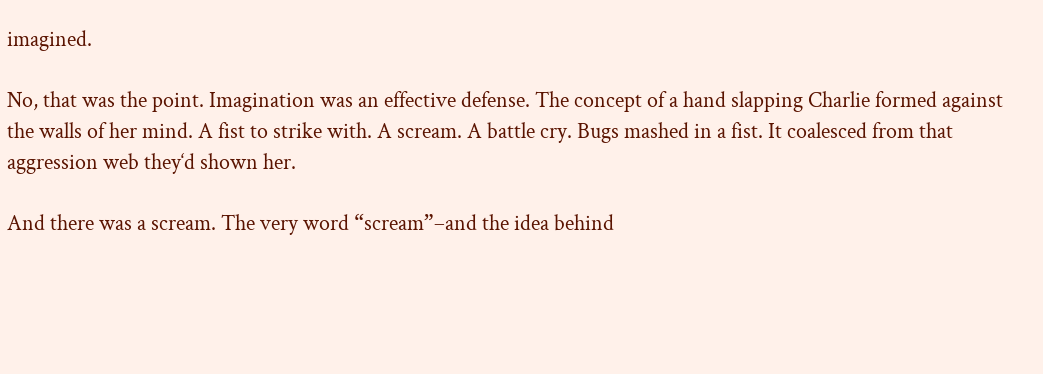imagined.

No, that was the point. Imagination was an effective defense. The concept of a hand slapping Charlie formed against the walls of her mind. A fist to strike with. A scream. A battle cry. Bugs mashed in a fist. It coalesced from that aggression web they‘d shown her.

And there was a scream. The very word “scream”–and the idea behind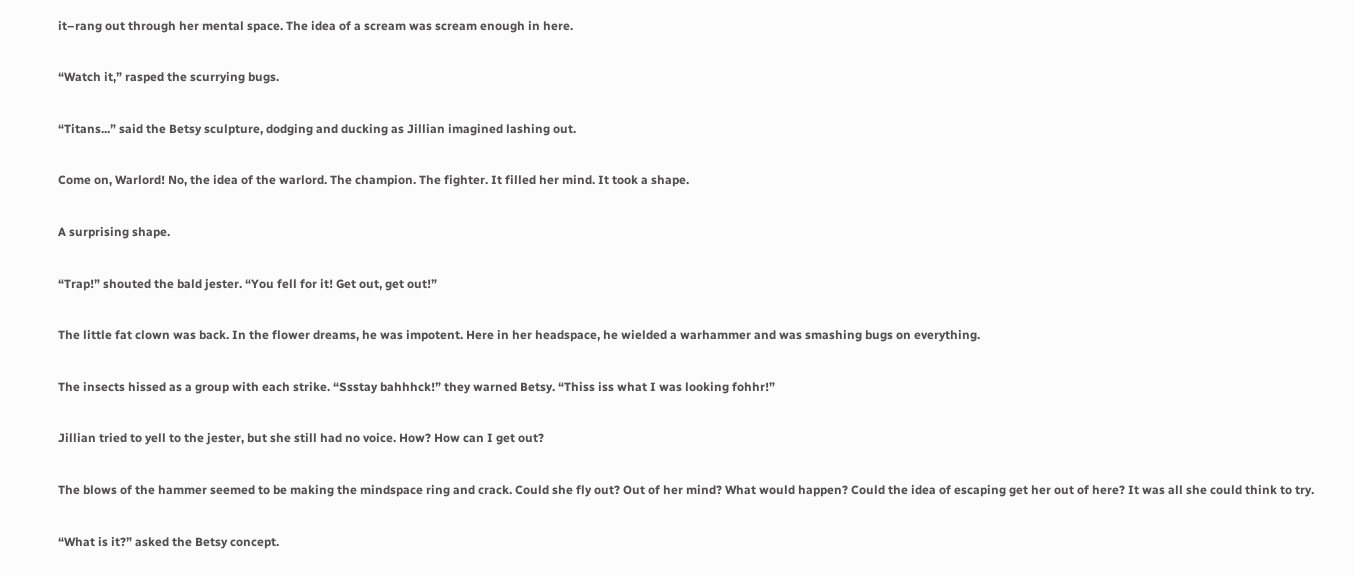it–rang out through her mental space. The idea of a scream was scream enough in here.

“Watch it,” rasped the scurrying bugs.

“Titans...” said the Betsy sculpture, dodging and ducking as Jillian imagined lashing out.

Come on, Warlord! No, the idea of the warlord. The champion. The fighter. It filled her mind. It took a shape.

A surprising shape.

“Trap!” shouted the bald jester. “You fell for it! Get out, get out!”

The little fat clown was back. In the flower dreams, he was impotent. Here in her headspace, he wielded a warhammer and was smashing bugs on everything.

The insects hissed as a group with each strike. “Ssstay bahhhck!” they warned Betsy. “Thiss iss what I was looking fohhr!”

Jillian tried to yell to the jester, but she still had no voice. How? How can I get out?

The blows of the hammer seemed to be making the mindspace ring and crack. Could she fly out? Out of her mind? What would happen? Could the idea of escaping get her out of here? It was all she could think to try.

“What is it?” asked the Betsy concept.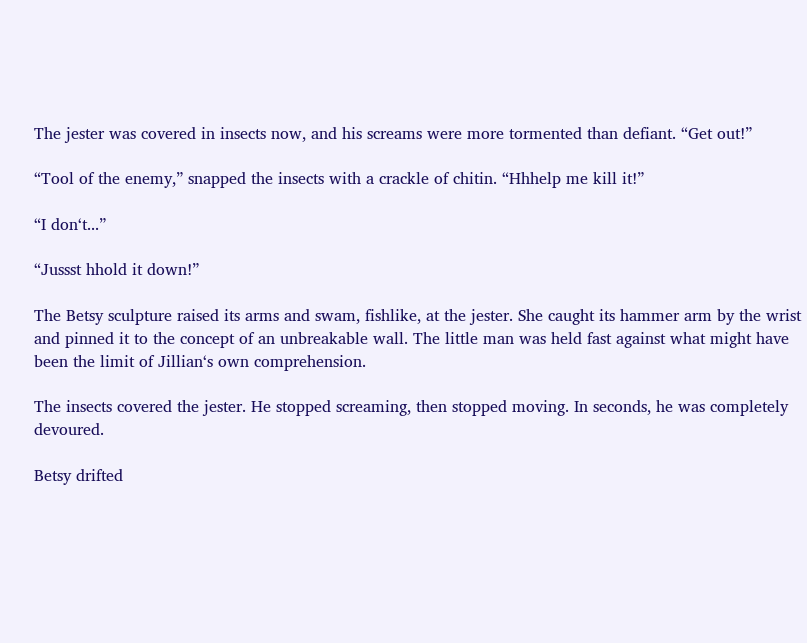The jester was covered in insects now, and his screams were more tormented than defiant. “Get out!”

“Tool of the enemy,” snapped the insects with a crackle of chitin. “Hhhelp me kill it!”

“I don‘t...”

“Jussst hhold it down!”

The Betsy sculpture raised its arms and swam, fishlike, at the jester. She caught its hammer arm by the wrist and pinned it to the concept of an unbreakable wall. The little man was held fast against what might have been the limit of Jillian‘s own comprehension.

The insects covered the jester. He stopped screaming, then stopped moving. In seconds, he was completely devoured.

Betsy drifted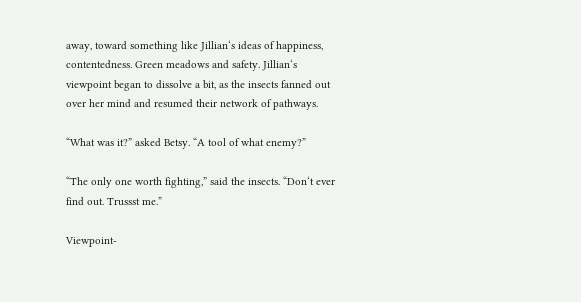away, toward something like Jillian‘s ideas of happiness, contentedness. Green meadows and safety. Jillian‘s viewpoint began to dissolve a bit, as the insects fanned out over her mind and resumed their network of pathways.

“What was it?” asked Betsy. “A tool of what enemy?”

“The only one worth fighting,” said the insects. “Don‘t ever find out. Trussst me.”

Viewpoint-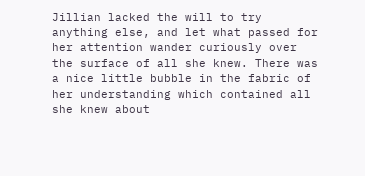Jillian lacked the will to try anything else, and let what passed for her attention wander curiously over the surface of all she knew. There was a nice little bubble in the fabric of her understanding which contained all she knew about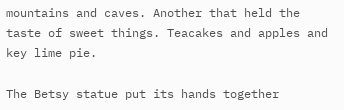mountains and caves. Another that held the taste of sweet things. Teacakes and apples and key lime pie.

The Betsy statue put its hands together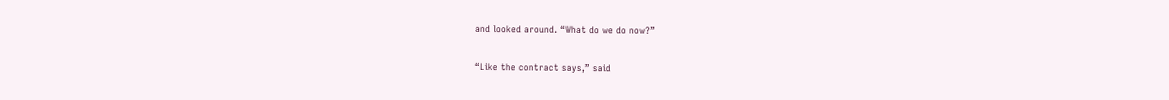and looked around. “What do we do now?”

“Like the contract says,” said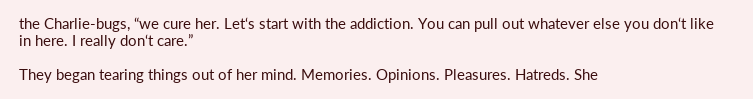the Charlie-bugs, “we cure her. Let‘s start with the addiction. You can pull out whatever else you don‘t like in here. I really don‘t care.”

They began tearing things out of her mind. Memories. Opinions. Pleasures. Hatreds. She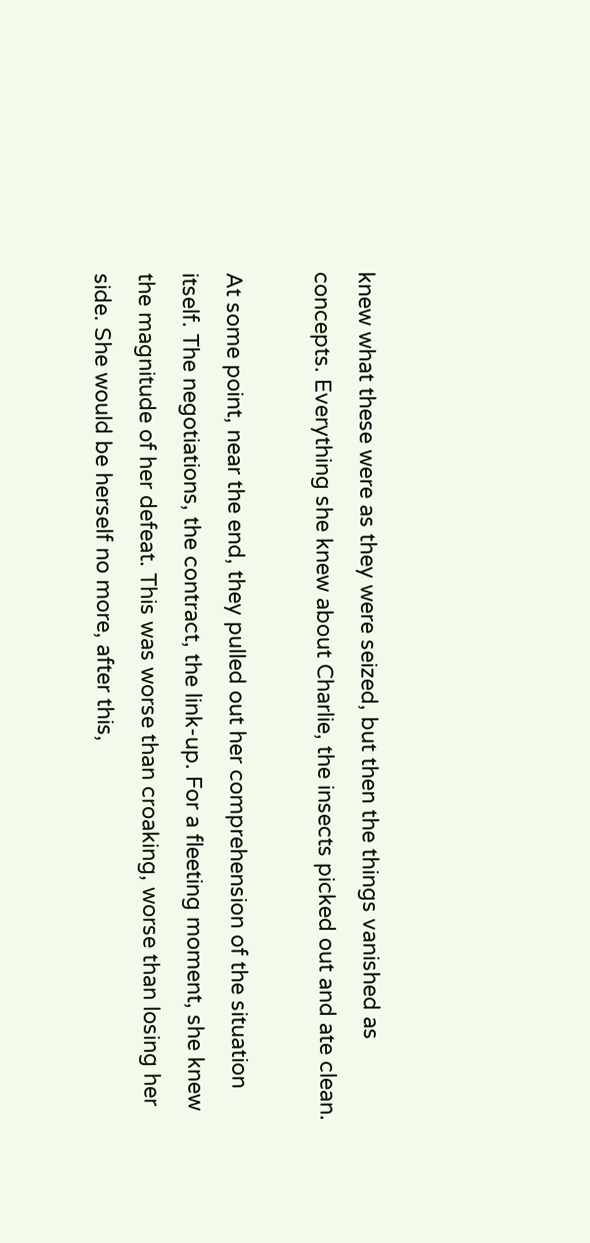knew what these were as they were seized, but then the things vanished as concepts. Everything she knew about Charlie, the insects picked out and ate clean.

At some point, near the end, they pulled out her comprehension of the situation itself. The negotiations, the contract, the link-up. For a fleeting moment, she knew the magnitude of her defeat. This was worse than croaking, worse than losing her side. She would be herself no more, after this,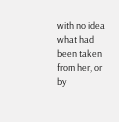with no idea what had been taken from her, or by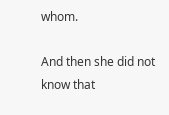whom.

And then she did not know that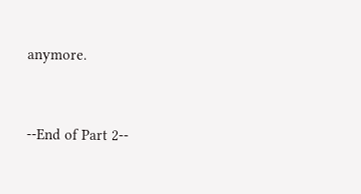anymore.



--End of Part 2--